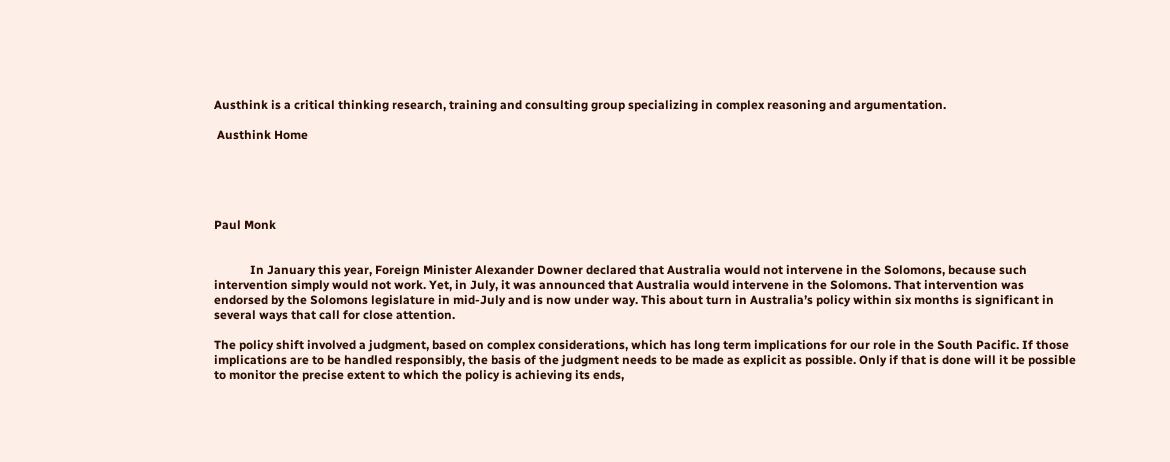Austhink is a critical thinking research, training and consulting group specializing in complex reasoning and argumentation.

 Austhink Home





Paul Monk


            In January this year, Foreign Minister Alexander Downer declared that Australia would not intervene in the Solomons, because such intervention simply would not work. Yet, in July, it was announced that Australia would intervene in the Solomons. That intervention was endorsed by the Solomons legislature in mid-July and is now under way. This about turn in Australia’s policy within six months is significant in several ways that call for close attention.

The policy shift involved a judgment, based on complex considerations, which has long term implications for our role in the South Pacific. If those implications are to be handled responsibly, the basis of the judgment needs to be made as explicit as possible. Only if that is done will it be possible to monitor the precise extent to which the policy is achieving its ends,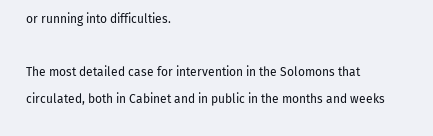or running into difficulties.

The most detailed case for intervention in the Solomons that circulated, both in Cabinet and in public in the months and weeks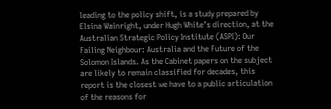leading to the policy shift, is a study prepared by Elsina Wainright, under Hugh White’s direction, at the Australian Strategic Policy Institute (ASPI): Our Failing Neighbour: Australia and the Future of the Solomon Islands. As the Cabinet papers on the subject are likely to remain classified for decades, this report is the closest we have to a public articulation of the reasons for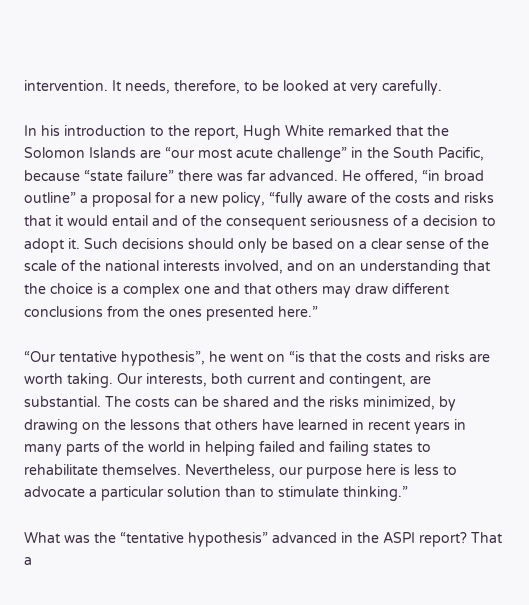intervention. It needs, therefore, to be looked at very carefully.

In his introduction to the report, Hugh White remarked that the Solomon Islands are “our most acute challenge” in the South Pacific, because “state failure” there was far advanced. He offered, “in broad outline” a proposal for a new policy, “fully aware of the costs and risks that it would entail and of the consequent seriousness of a decision to adopt it. Such decisions should only be based on a clear sense of the scale of the national interests involved, and on an understanding that the choice is a complex one and that others may draw different conclusions from the ones presented here.”

“Our tentative hypothesis”, he went on “is that the costs and risks are worth taking. Our interests, both current and contingent, are substantial. The costs can be shared and the risks minimized, by drawing on the lessons that others have learned in recent years in many parts of the world in helping failed and failing states to rehabilitate themselves. Nevertheless, our purpose here is less to advocate a particular solution than to stimulate thinking.”

What was the “tentative hypothesis” advanced in the ASPI report? That a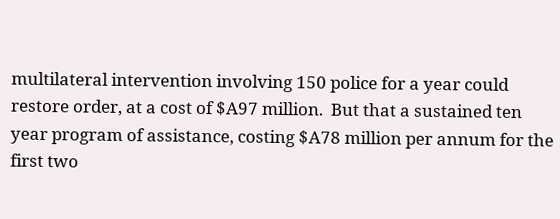multilateral intervention involving 150 police for a year could restore order, at a cost of $A97 million.  But that a sustained ten year program of assistance, costing $A78 million per annum for the first two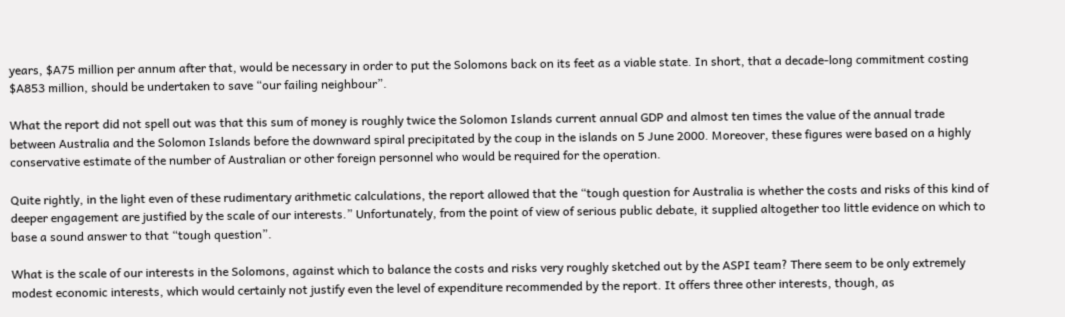years, $A75 million per annum after that, would be necessary in order to put the Solomons back on its feet as a viable state. In short, that a decade-long commitment costing $A853 million, should be undertaken to save “our failing neighbour”.

What the report did not spell out was that this sum of money is roughly twice the Solomon Islands current annual GDP and almost ten times the value of the annual trade between Australia and the Solomon Islands before the downward spiral precipitated by the coup in the islands on 5 June 2000. Moreover, these figures were based on a highly conservative estimate of the number of Australian or other foreign personnel who would be required for the operation.

Quite rightly, in the light even of these rudimentary arithmetic calculations, the report allowed that the “tough question for Australia is whether the costs and risks of this kind of deeper engagement are justified by the scale of our interests.” Unfortunately, from the point of view of serious public debate, it supplied altogether too little evidence on which to base a sound answer to that “tough question”.

What is the scale of our interests in the Solomons, against which to balance the costs and risks very roughly sketched out by the ASPI team? There seem to be only extremely modest economic interests, which would certainly not justify even the level of expenditure recommended by the report. It offers three other interests, though, as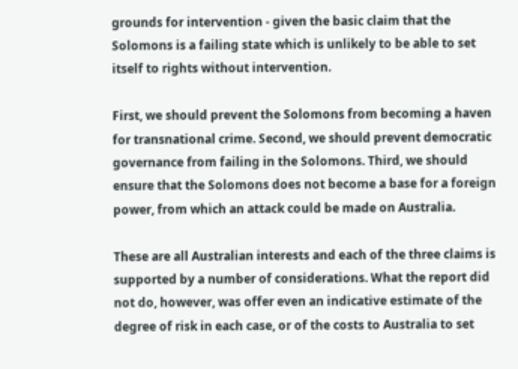grounds for intervention - given the basic claim that the Solomons is a failing state which is unlikely to be able to set itself to rights without intervention.

First, we should prevent the Solomons from becoming a haven for transnational crime. Second, we should prevent democratic governance from failing in the Solomons. Third, we should ensure that the Solomons does not become a base for a foreign power, from which an attack could be made on Australia.

These are all Australian interests and each of the three claims is supported by a number of considerations. What the report did not do, however, was offer even an indicative estimate of the degree of risk in each case, or of the costs to Australia to set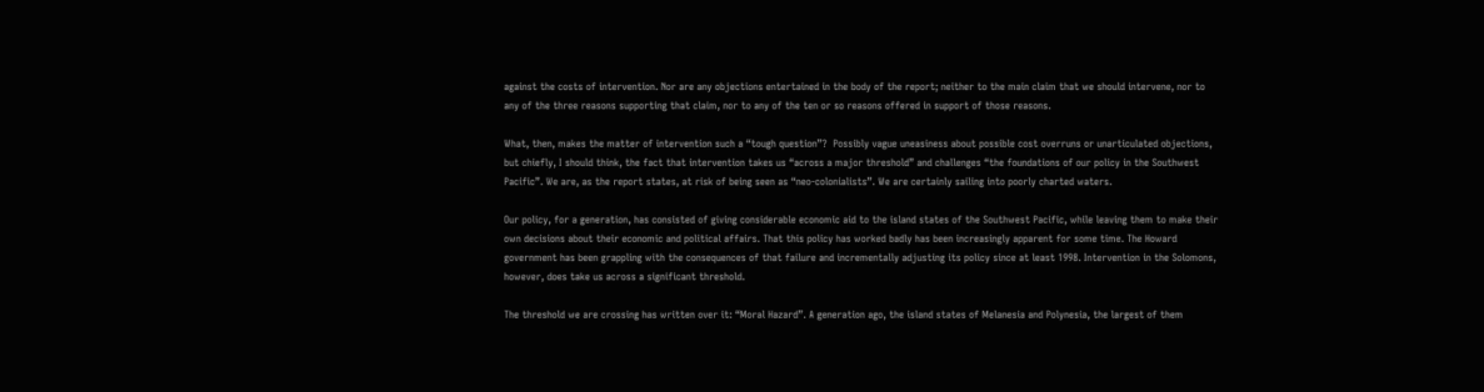against the costs of intervention. Nor are any objections entertained in the body of the report; neither to the main claim that we should intervene, nor to any of the three reasons supporting that claim, nor to any of the ten or so reasons offered in support of those reasons.

What, then, makes the matter of intervention such a “tough question”?  Possibly vague uneasiness about possible cost overruns or unarticulated objections, but chiefly, I should think, the fact that intervention takes us “across a major threshold” and challenges “the foundations of our policy in the Southwest Pacific”. We are, as the report states, at risk of being seen as “neo-colonialists”. We are certainly sailing into poorly charted waters.

Our policy, for a generation, has consisted of giving considerable economic aid to the island states of the Southwest Pacific, while leaving them to make their own decisions about their economic and political affairs. That this policy has worked badly has been increasingly apparent for some time. The Howard government has been grappling with the consequences of that failure and incrementally adjusting its policy since at least 1998. Intervention in the Solomons, however, does take us across a significant threshold.

The threshold we are crossing has written over it: “Moral Hazard”. A generation ago, the island states of Melanesia and Polynesia, the largest of them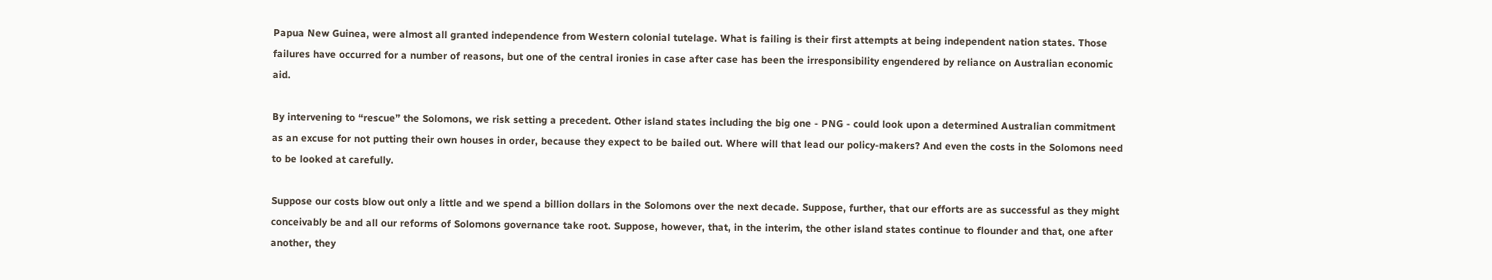Papua New Guinea, were almost all granted independence from Western colonial tutelage. What is failing is their first attempts at being independent nation states. Those failures have occurred for a number of reasons, but one of the central ironies in case after case has been the irresponsibility engendered by reliance on Australian economic aid.

By intervening to “rescue” the Solomons, we risk setting a precedent. Other island states including the big one - PNG - could look upon a determined Australian commitment as an excuse for not putting their own houses in order, because they expect to be bailed out. Where will that lead our policy-makers? And even the costs in the Solomons need to be looked at carefully.

Suppose our costs blow out only a little and we spend a billion dollars in the Solomons over the next decade. Suppose, further, that our efforts are as successful as they might conceivably be and all our reforms of Solomons governance take root. Suppose, however, that, in the interim, the other island states continue to flounder and that, one after another, they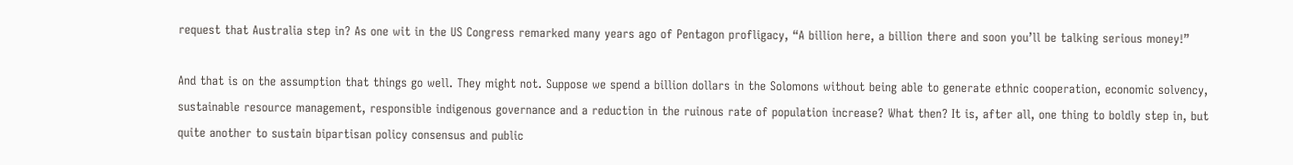request that Australia step in? As one wit in the US Congress remarked many years ago of Pentagon profligacy, “A billion here, a billion there and soon you’ll be talking serious money!”

And that is on the assumption that things go well. They might not. Suppose we spend a billion dollars in the Solomons without being able to generate ethnic cooperation, economic solvency, sustainable resource management, responsible indigenous governance and a reduction in the ruinous rate of population increase? What then? It is, after all, one thing to boldly step in, but quite another to sustain bipartisan policy consensus and public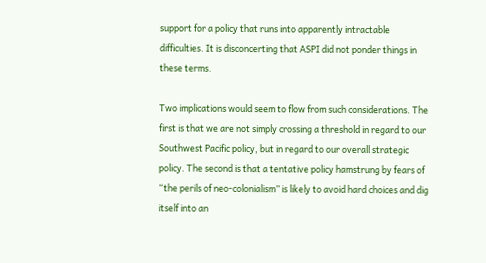support for a policy that runs into apparently intractable difficulties. It is disconcerting that ASPI did not ponder things in these terms.

Two implications would seem to flow from such considerations. The first is that we are not simply crossing a threshold in regard to our Southwest Pacific policy, but in regard to our overall strategic policy. The second is that a tentative policy hamstrung by fears of “the perils of neo-colonialism” is likely to avoid hard choices and dig itself into an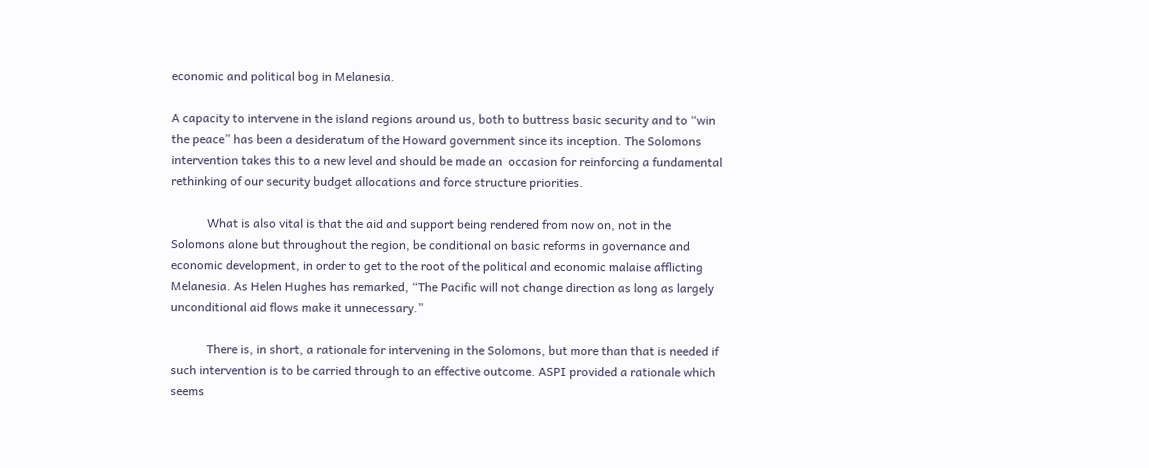economic and political bog in Melanesia.

A capacity to intervene in the island regions around us, both to buttress basic security and to “win the peace” has been a desideratum of the Howard government since its inception. The Solomons intervention takes this to a new level and should be made an  occasion for reinforcing a fundamental rethinking of our security budget allocations and force structure priorities.

            What is also vital is that the aid and support being rendered from now on, not in the Solomons alone but throughout the region, be conditional on basic reforms in governance and economic development, in order to get to the root of the political and economic malaise afflicting Melanesia. As Helen Hughes has remarked, “The Pacific will not change direction as long as largely unconditional aid flows make it unnecessary.”

            There is, in short, a rationale for intervening in the Solomons, but more than that is needed if such intervention is to be carried through to an effective outcome. ASPI provided a rationale which seems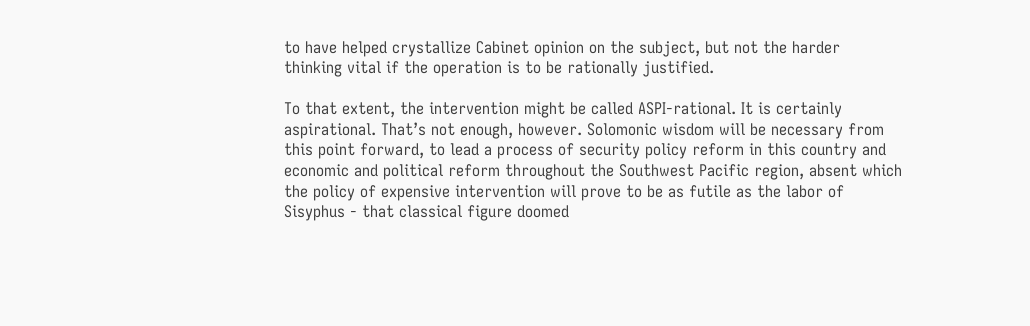to have helped crystallize Cabinet opinion on the subject, but not the harder thinking vital if the operation is to be rationally justified.

To that extent, the intervention might be called ASPI-rational. It is certainly aspirational. That’s not enough, however. Solomonic wisdom will be necessary from this point forward, to lead a process of security policy reform in this country and economic and political reform throughout the Southwest Pacific region, absent which the policy of expensive intervention will prove to be as futile as the labor of Sisyphus - that classical figure doomed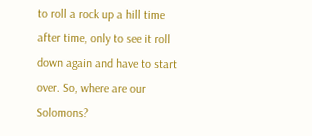to roll a rock up a hill time after time, only to see it roll down again and have to start over. So, where are our Solomons?